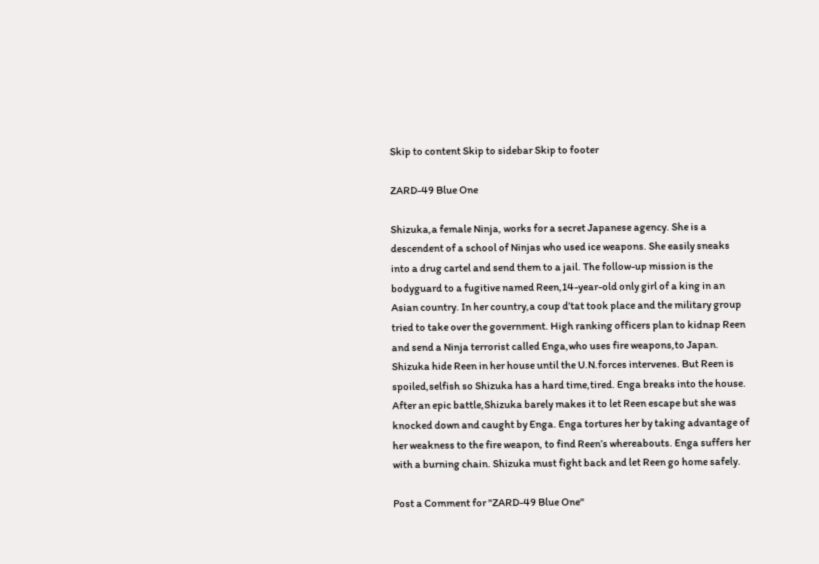Skip to content Skip to sidebar Skip to footer

ZARD-49 Blue One

Shizuka,a female Ninja, works for a secret Japanese agency. She is a descendent of a school of Ninjas who used ice weapons. She easily sneaks into a drug cartel and send them to a jail. The follow-up mission is the bodyguard to a fugitive named Reen,14-year-old only girl of a king in an Asian country. In her country,a coup d’tat took place and the military group tried to take over the government. High ranking officers plan to kidnap Reen and send a Ninja terrorist called Enga,who uses fire weapons,to Japan. Shizuka hide Reen in her house until the U.N.forces intervenes. But Reen is spoiled,selfish so Shizuka has a hard time,tired. Enga breaks into the house. After an epic battle,Shizuka barely makes it to let Reen escape but she was knocked down and caught by Enga. Enga tortures her by taking advantage of her weakness to the fire weapon, to find Reen’s whereabouts. Enga suffers her with a burning chain. Shizuka must fight back and let Reen go home safely.

Post a Comment for "ZARD-49 Blue One"